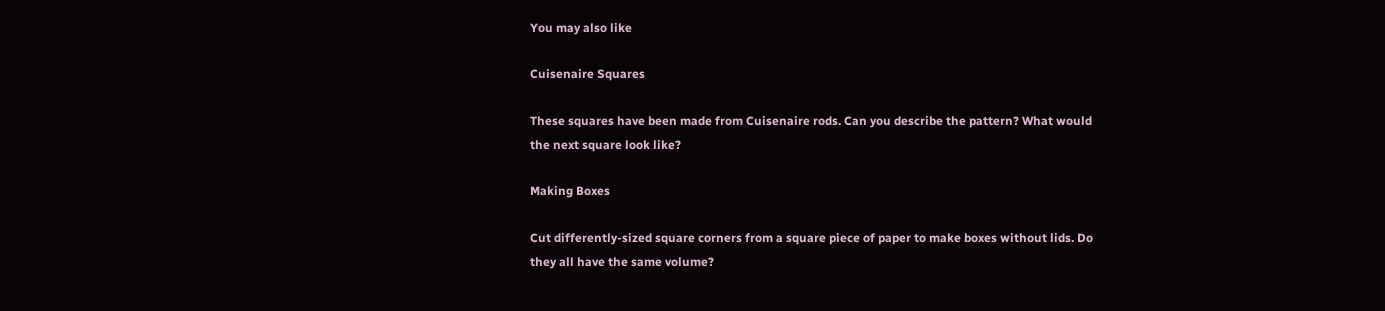You may also like

Cuisenaire Squares

These squares have been made from Cuisenaire rods. Can you describe the pattern? What would the next square look like?

Making Boxes

Cut differently-sized square corners from a square piece of paper to make boxes without lids. Do they all have the same volume?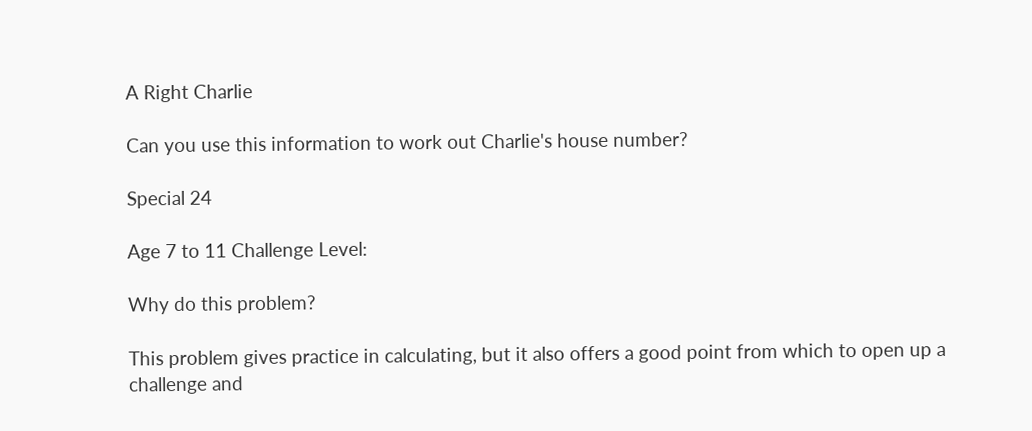A Right Charlie

Can you use this information to work out Charlie's house number?

Special 24

Age 7 to 11 Challenge Level:

Why do this problem?

This problem gives practice in calculating, but it also offers a good point from which to open up a challenge and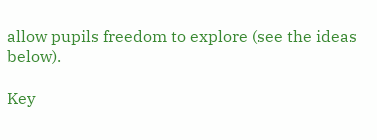allow pupils freedom to explore (see the ideas below).

Key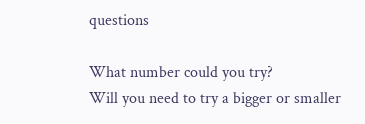questions

What number could you try?
Will you need to try a bigger or smaller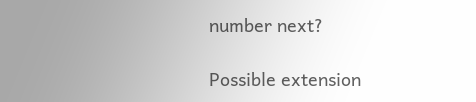number next?

Possible extension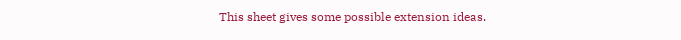This sheet gives some possible extension ideas.